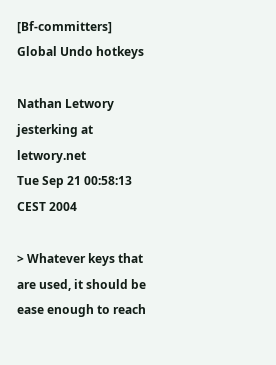[Bf-committers] Global Undo hotkeys

Nathan Letwory jesterking at letwory.net
Tue Sep 21 00:58:13 CEST 2004

> Whatever keys that are used, it should be ease enough to reach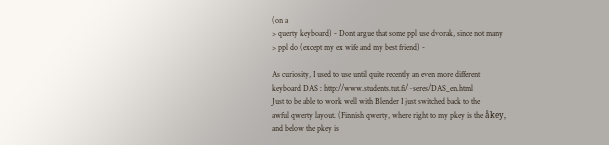(on a
> querty keyboard) - Dont argue that some ppl use dvorak, since not many
> ppl do (except my ex wife and my best friend) -

As curiosity, I used to use until quite recently an even more different
keyboard DAS : http://www.students.tut.fi/~seres/DAS_en.html
Just to be able to work well with Blender I just switched back to the
awful qwerty layout. (Finnish qwerty, where right to my pkey is the åkey,
and below the pkey is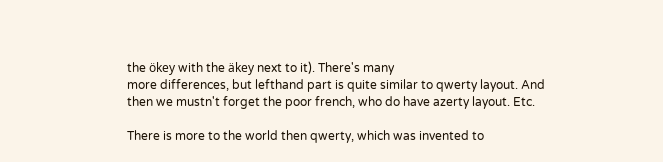the ökey with the äkey next to it). There's many
more differences, but lefthand part is quite similar to qwerty layout. And
then we mustn't forget the poor french, who do have azerty layout. Etc.

There is more to the world then qwerty, which was invented to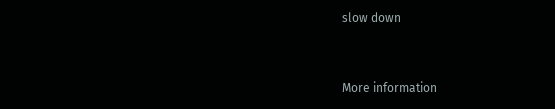slow down


More information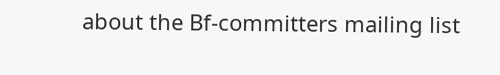about the Bf-committers mailing list